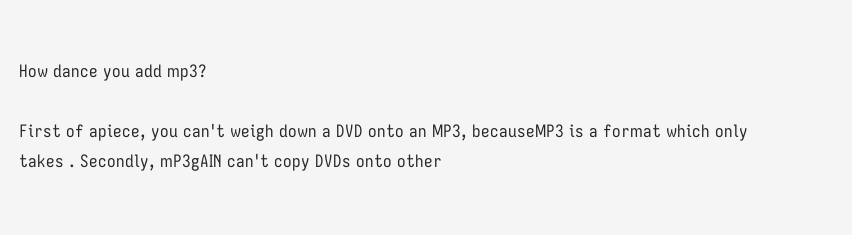How dance you add mp3?

First of apiece, you can't weigh down a DVD onto an MP3, becauseMP3 is a format which only takes . Secondly, mP3gAIN can't copy DVDs onto other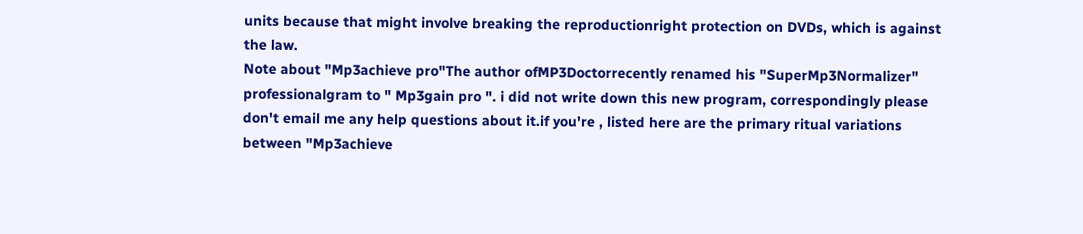units because that might involve breaking the reproductionright protection on DVDs, which is against the law.
Note about "Mp3achieve pro"The author ofMP3Doctorrecently renamed his "SuperMp3Normalizer" professionalgram to " Mp3gain pro ". i did not write down this new program, correspondingly please don't email me any help questions about it.if you're , listed here are the primary ritual variations between "Mp3achieve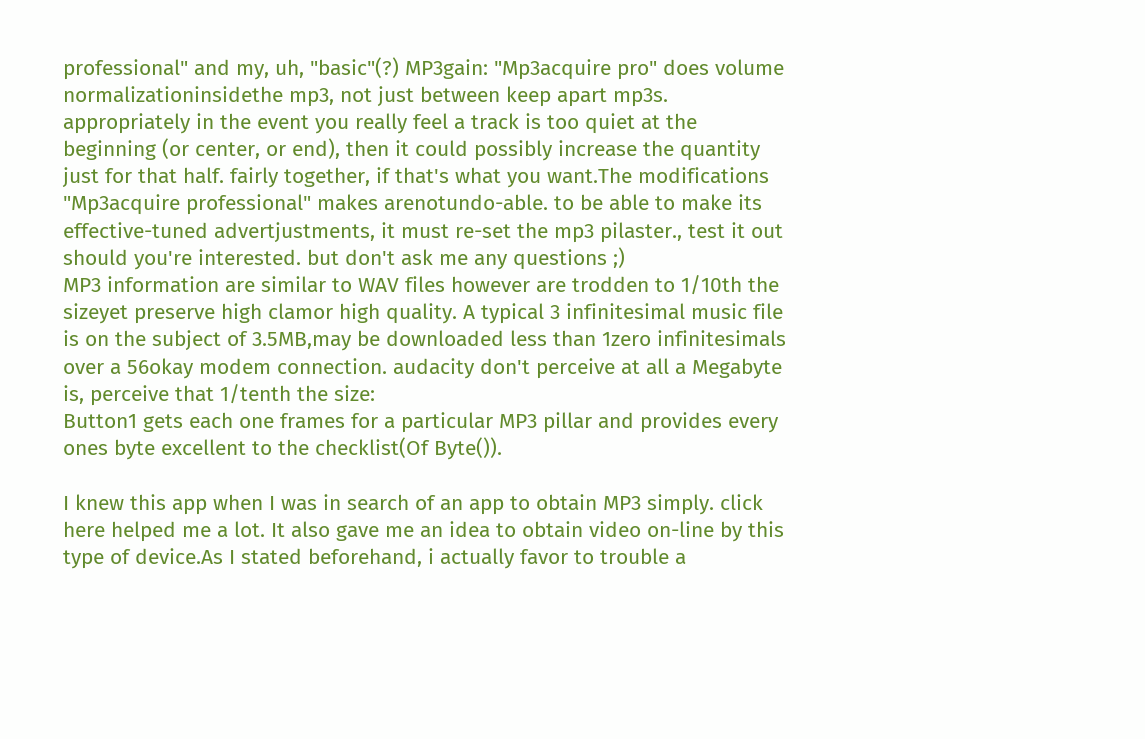professional" and my, uh, "basic"(?) MP3gain: "Mp3acquire pro" does volume normalizationinsidethe mp3, not just between keep apart mp3s. appropriately in the event you really feel a track is too quiet at the beginning (or center, or end), then it could possibly increase the quantity just for that half. fairly together, if that's what you want.The modifications "Mp3acquire professional" makes arenotundo-able. to be able to make its effective-tuned advertjustments, it must re-set the mp3 pilaster., test it out should you're interested. but don't ask me any questions ;)
MP3 information are similar to WAV files however are trodden to 1/10th the sizeyet preserve high clamor high quality. A typical 3 infinitesimal music file is on the subject of 3.5MB,may be downloaded less than 1zero infinitesimals over a 56okay modem connection. audacity don't perceive at all a Megabyte is, perceive that 1/tenth the size:
Button1 gets each one frames for a particular MP3 pillar and provides every ones byte excellent to the checklist(Of Byte()).

I knew this app when I was in search of an app to obtain MP3 simply. click here helped me a lot. It also gave me an idea to obtain video on-line by this type of device.As I stated beforehand, i actually favor to trouble a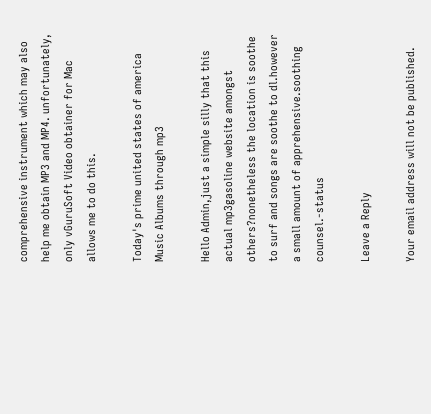comprehensive instrument which may also help me obtain MP3 and MP4. unfortunately, only vGuruSoft Video obtainer for Mac allows me to do this.

Today's prime united states of america Music Albums through mp3

Hello Admin,just a simple silly that this actual mp3gasoline website amongst others?nonetheless the location is soothe to surf and songs are soothe to dl.however a small amount of apprehensive.soothing counsel.-status

Leave a Reply

Your email address will not be published.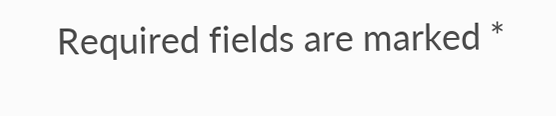Required fields are marked *